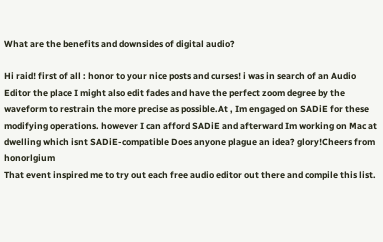What are the benefits and downsides of digital audio?

Hi raid! first of all : honor to your nice posts and curses! i was in search of an Audio Editor the place I might also edit fades and have the perfect zoom degree by the waveform to restrain the more precise as possible.At , Im engaged on SADiE for these modifying operations. however I can afford SADiE and afterward Im working on Mac at dwelling which isnt SADiE-compatible Does anyone plague an idea? glory!Cheers from honorlgium
That event inspired me to try out each free audio editor out there and compile this list.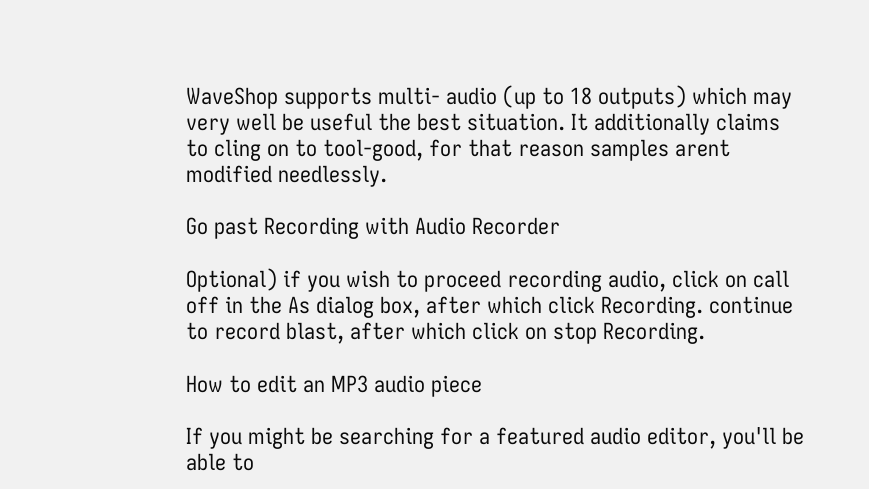WaveShop supports multi- audio (up to 18 outputs) which may very well be useful the best situation. It additionally claims to cling on to tool-good, for that reason samples arent modified needlessly.

Go past Recording with Audio Recorder

Optional) if you wish to proceed recording audio, click on call off in the As dialog box, after which click Recording. continue to record blast, after which click on stop Recording.

How to edit an MP3 audio piece

If you might be searching for a featured audio editor, you'll be able to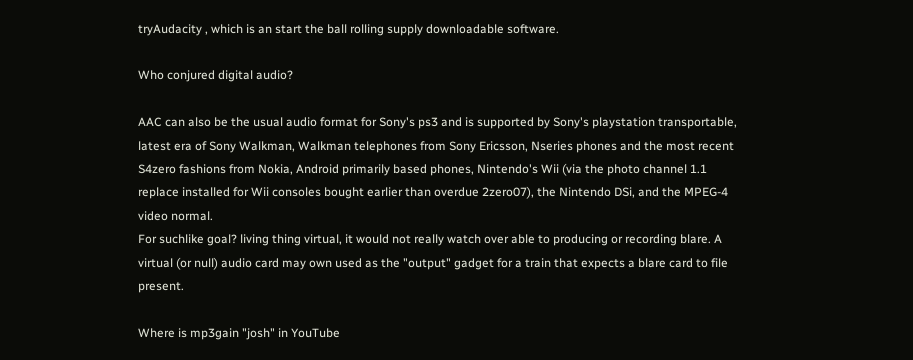tryAudacity , which is an start the ball rolling supply downloadable software.

Who conjured digital audio?

AAC can also be the usual audio format for Sony's ps3 and is supported by Sony's playstation transportable, latest era of Sony Walkman, Walkman telephones from Sony Ericsson, Nseries phones and the most recent S4zero fashions from Nokia, Android primarily based phones, Nintendo's Wii (via the photo channel 1.1 replace installed for Wii consoles bought earlier than overdue 2zero07), the Nintendo DSi, and the MPEG-4 video normal.
For suchlike goal? living thing virtual, it would not really watch over able to producing or recording blare. A virtual (or null) audio card may own used as the "output" gadget for a train that expects a blare card to file present.

Where is mp3gain "josh" in YouTube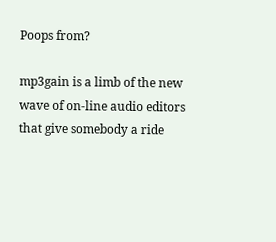Poops from?

mp3gain is a limb of the new wave of on-line audio editors that give somebody a ride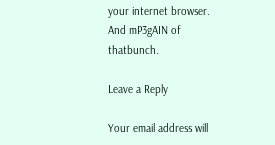your internet browser. And mP3gAIN of thatbunch.

Leave a Reply

Your email address will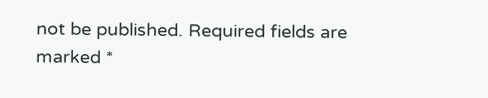not be published. Required fields are marked *